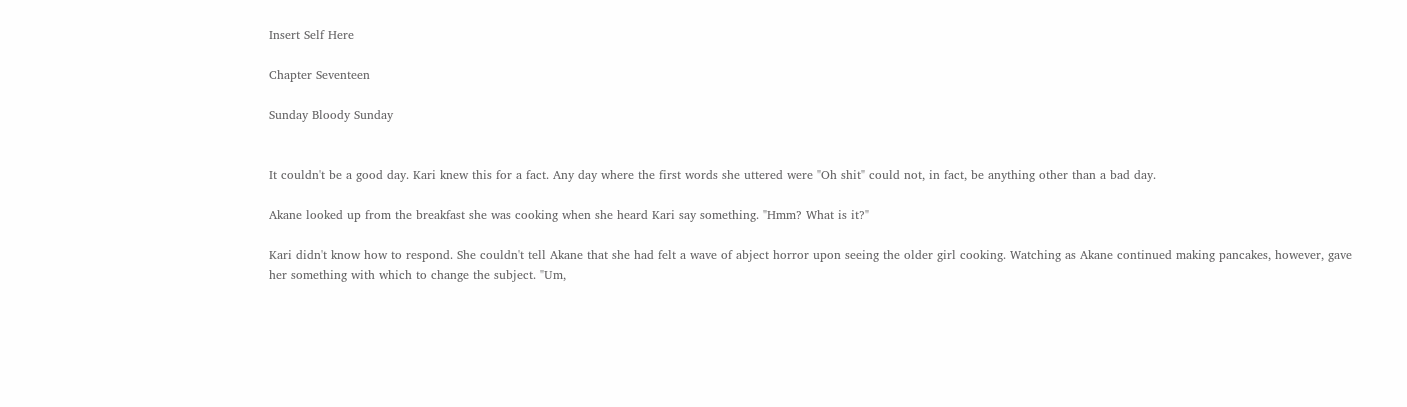Insert Self Here

Chapter Seventeen

Sunday Bloody Sunday


It couldn't be a good day. Kari knew this for a fact. Any day where the first words she uttered were "Oh shit" could not, in fact, be anything other than a bad day.

Akane looked up from the breakfast she was cooking when she heard Kari say something. "Hmm? What is it?"

Kari didn't know how to respond. She couldn't tell Akane that she had felt a wave of abject horror upon seeing the older girl cooking. Watching as Akane continued making pancakes, however, gave her something with which to change the subject. "Um,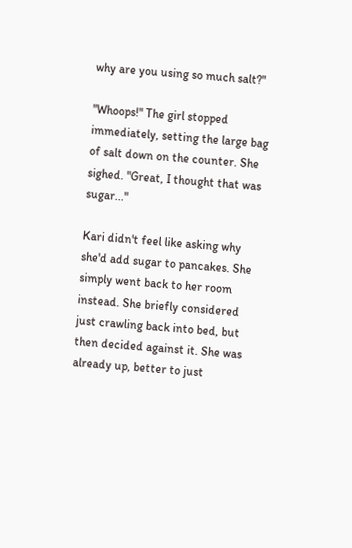why are you using so much salt?"

"Whoops!" The girl stopped immediately, setting the large bag of salt down on the counter. She sighed. "Great, I thought that was sugar..."

Kari didn't feel like asking why she'd add sugar to pancakes. She simply went back to her room instead. She briefly considered just crawling back into bed, but then decided against it. She was already up, better to just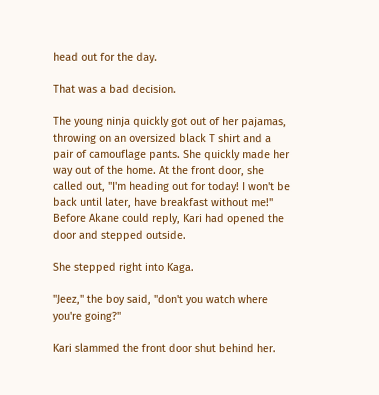head out for the day.

That was a bad decision.

The young ninja quickly got out of her pajamas, throwing on an oversized black T shirt and a pair of camouflage pants. She quickly made her way out of the home. At the front door, she called out, "I'm heading out for today! I won't be back until later, have breakfast without me!" Before Akane could reply, Kari had opened the door and stepped outside.

She stepped right into Kaga.

"Jeez," the boy said, "don't you watch where you're going?"

Kari slammed the front door shut behind her.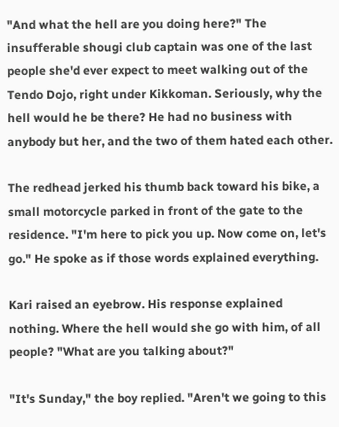"And what the hell are you doing here?" The insufferable shougi club captain was one of the last people she'd ever expect to meet walking out of the Tendo Dojo, right under Kikkoman. Seriously, why the hell would he be there? He had no business with anybody but her, and the two of them hated each other.

The redhead jerked his thumb back toward his bike, a small motorcycle parked in front of the gate to the residence. "I'm here to pick you up. Now come on, let's go." He spoke as if those words explained everything.

Kari raised an eyebrow. His response explained nothing. Where the hell would she go with him, of all people? "What are you talking about?"

"It's Sunday," the boy replied. "Aren't we going to this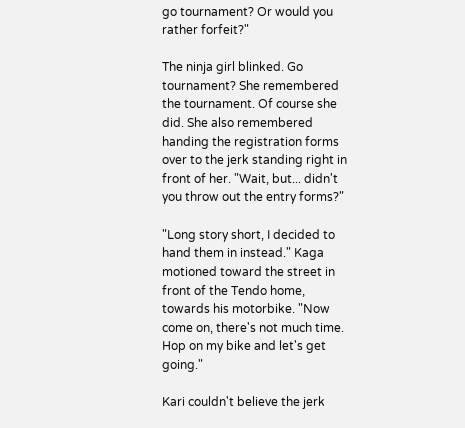go tournament? Or would you rather forfeit?"

The ninja girl blinked. Go tournament? She remembered the tournament. Of course she did. She also remembered handing the registration forms over to the jerk standing right in front of her. "Wait, but... didn't you throw out the entry forms?"

"Long story short, I decided to hand them in instead." Kaga motioned toward the street in front of the Tendo home, towards his motorbike. "Now come on, there's not much time. Hop on my bike and let's get going."

Kari couldn't believe the jerk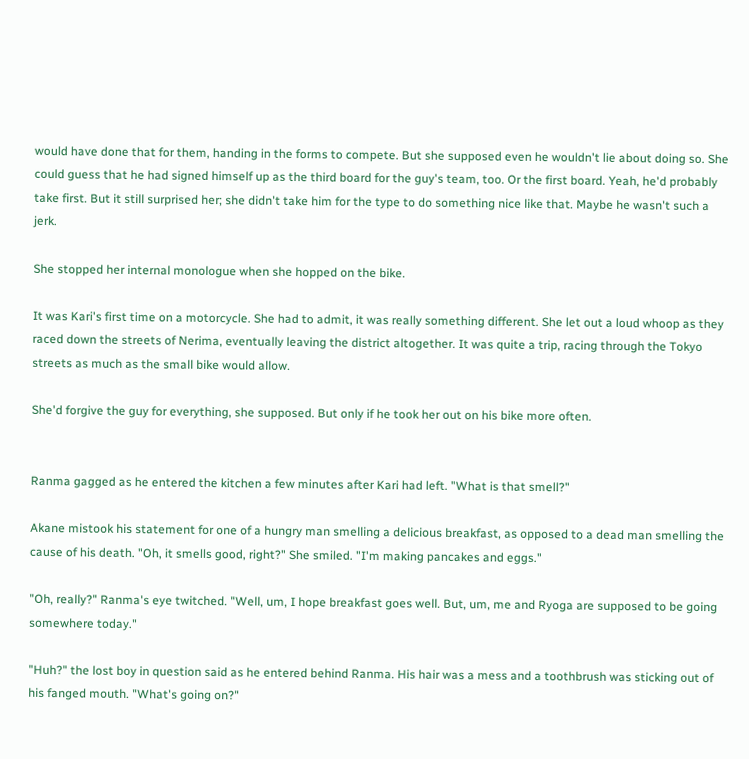would have done that for them, handing in the forms to compete. But she supposed even he wouldn't lie about doing so. She could guess that he had signed himself up as the third board for the guy's team, too. Or the first board. Yeah, he'd probably take first. But it still surprised her; she didn't take him for the type to do something nice like that. Maybe he wasn't such a jerk.

She stopped her internal monologue when she hopped on the bike.

It was Kari's first time on a motorcycle. She had to admit, it was really something different. She let out a loud whoop as they raced down the streets of Nerima, eventually leaving the district altogether. It was quite a trip, racing through the Tokyo streets as much as the small bike would allow.

She'd forgive the guy for everything, she supposed. But only if he took her out on his bike more often.


Ranma gagged as he entered the kitchen a few minutes after Kari had left. "What is that smell?"

Akane mistook his statement for one of a hungry man smelling a delicious breakfast, as opposed to a dead man smelling the cause of his death. "Oh, it smells good, right?" She smiled. "I'm making pancakes and eggs."

"Oh, really?" Ranma's eye twitched. "Well, um, I hope breakfast goes well. But, um, me and Ryoga are supposed to be going somewhere today."

"Huh?" the lost boy in question said as he entered behind Ranma. His hair was a mess and a toothbrush was sticking out of his fanged mouth. "What's going on?"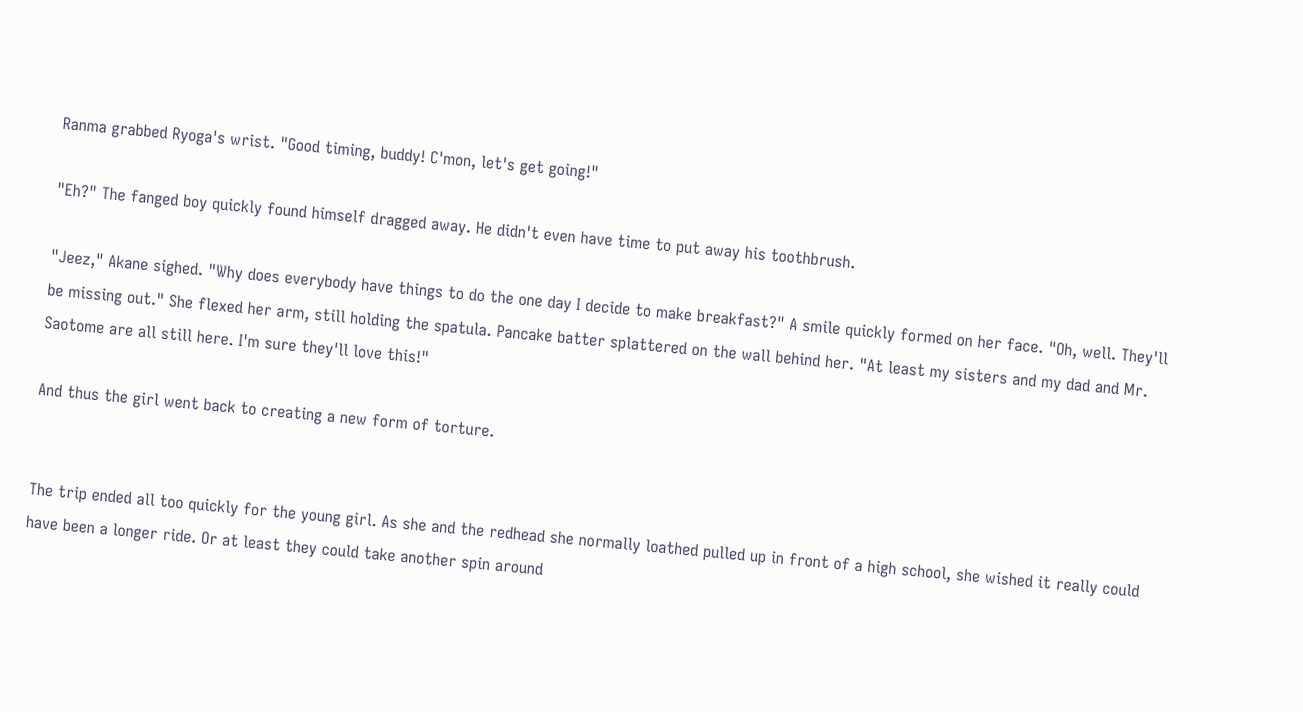Ranma grabbed Ryoga's wrist. "Good timing, buddy! C'mon, let's get going!"

"Eh?" The fanged boy quickly found himself dragged away. He didn't even have time to put away his toothbrush.

"Jeez," Akane sighed. "Why does everybody have things to do the one day I decide to make breakfast?" A smile quickly formed on her face. "Oh, well. They'll be missing out." She flexed her arm, still holding the spatula. Pancake batter splattered on the wall behind her. "At least my sisters and my dad and Mr. Saotome are all still here. I'm sure they'll love this!"

And thus the girl went back to creating a new form of torture.


The trip ended all too quickly for the young girl. As she and the redhead she normally loathed pulled up in front of a high school, she wished it really could have been a longer ride. Or at least they could take another spin around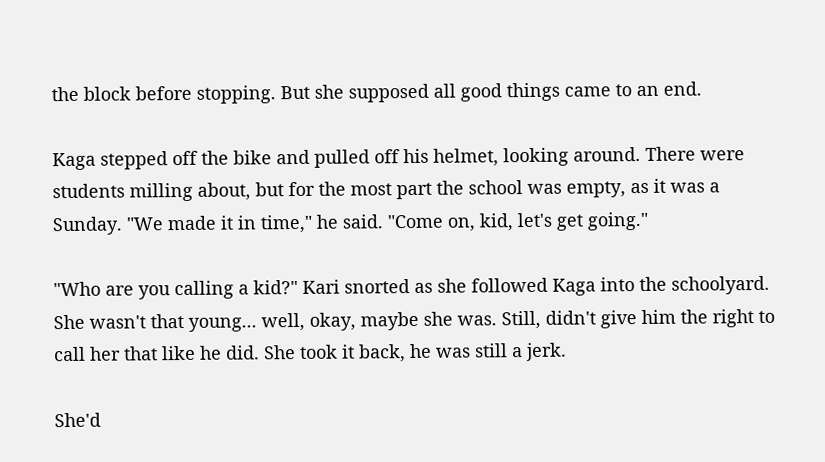the block before stopping. But she supposed all good things came to an end.

Kaga stepped off the bike and pulled off his helmet, looking around. There were students milling about, but for the most part the school was empty, as it was a Sunday. "We made it in time," he said. "Come on, kid, let's get going."

"Who are you calling a kid?" Kari snorted as she followed Kaga into the schoolyard. She wasn't that young... well, okay, maybe she was. Still, didn't give him the right to call her that like he did. She took it back, he was still a jerk.

She'd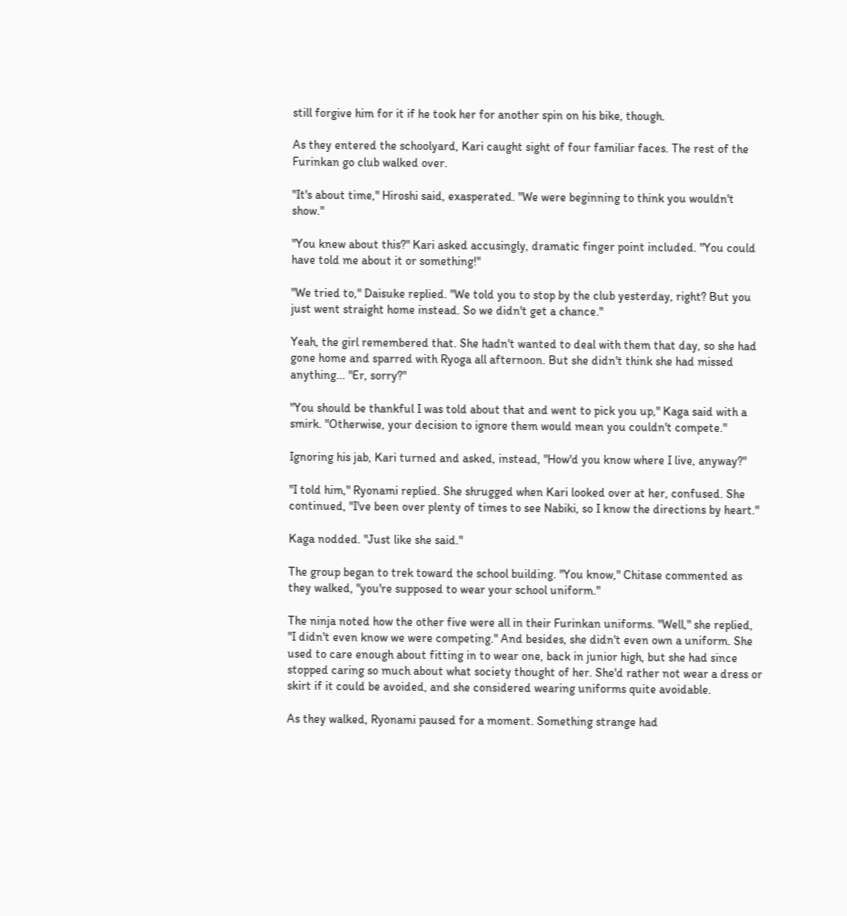still forgive him for it if he took her for another spin on his bike, though.

As they entered the schoolyard, Kari caught sight of four familiar faces. The rest of the Furinkan go club walked over.

"It's about time," Hiroshi said, exasperated. "We were beginning to think you wouldn't show."

"You knew about this?" Kari asked accusingly, dramatic finger point included. "You could have told me about it or something!"

"We tried to," Daisuke replied. "We told you to stop by the club yesterday, right? But you just went straight home instead. So we didn't get a chance."

Yeah, the girl remembered that. She hadn't wanted to deal with them that day, so she had gone home and sparred with Ryoga all afternoon. But she didn't think she had missed anything... "Er, sorry?"

"You should be thankful I was told about that and went to pick you up," Kaga said with a smirk. "Otherwise, your decision to ignore them would mean you couldn't compete."

Ignoring his jab, Kari turned and asked, instead, "How'd you know where I live, anyway?"

"I told him," Ryonami replied. She shrugged when Kari looked over at her, confused. She continued, "I've been over plenty of times to see Nabiki, so I know the directions by heart."

Kaga nodded. "Just like she said."

The group began to trek toward the school building. "You know," Chitase commented as they walked, "you're supposed to wear your school uniform."

The ninja noted how the other five were all in their Furinkan uniforms. "Well," she replied, "I didn't even know we were competing." And besides, she didn't even own a uniform. She used to care enough about fitting in to wear one, back in junior high, but she had since stopped caring so much about what society thought of her. She'd rather not wear a dress or skirt if it could be avoided, and she considered wearing uniforms quite avoidable.

As they walked, Ryonami paused for a moment. Something strange had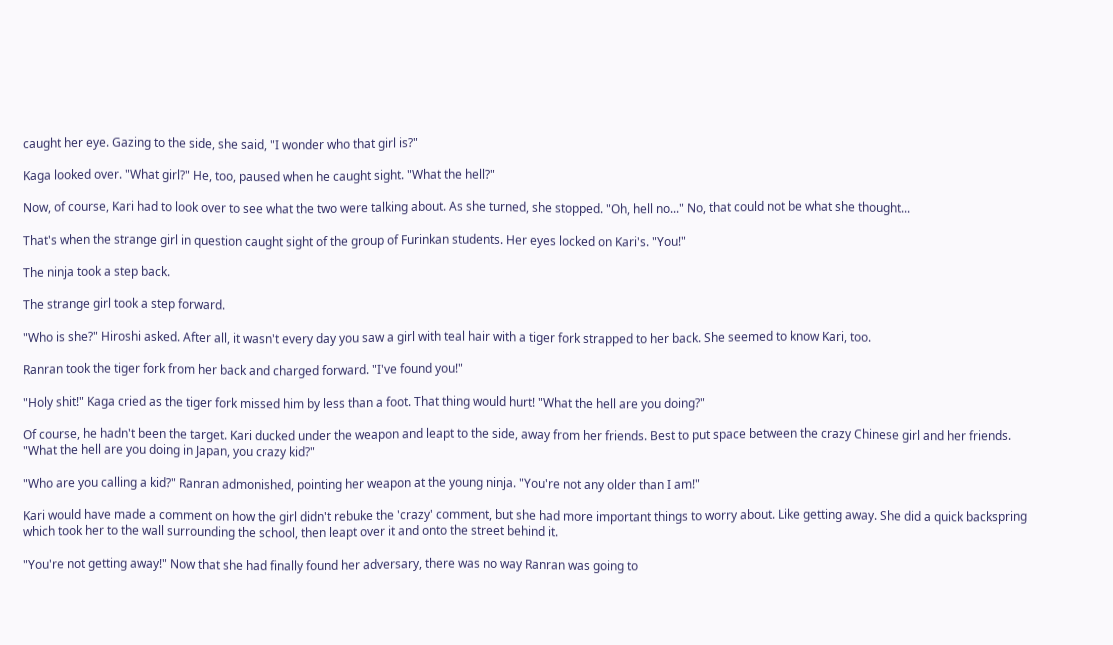caught her eye. Gazing to the side, she said, "I wonder who that girl is?"

Kaga looked over. "What girl?" He, too, paused when he caught sight. "What the hell?"

Now, of course, Kari had to look over to see what the two were talking about. As she turned, she stopped. "Oh, hell no..." No, that could not be what she thought...

That's when the strange girl in question caught sight of the group of Furinkan students. Her eyes locked on Kari's. "You!"

The ninja took a step back.

The strange girl took a step forward.

"Who is she?" Hiroshi asked. After all, it wasn't every day you saw a girl with teal hair with a tiger fork strapped to her back. She seemed to know Kari, too.

Ranran took the tiger fork from her back and charged forward. "I've found you!"

"Holy shit!" Kaga cried as the tiger fork missed him by less than a foot. That thing would hurt! "What the hell are you doing?"

Of course, he hadn't been the target. Kari ducked under the weapon and leapt to the side, away from her friends. Best to put space between the crazy Chinese girl and her friends. "What the hell are you doing in Japan, you crazy kid?"

"Who are you calling a kid?" Ranran admonished, pointing her weapon at the young ninja. "You're not any older than I am!"

Kari would have made a comment on how the girl didn't rebuke the 'crazy' comment, but she had more important things to worry about. Like getting away. She did a quick backspring which took her to the wall surrounding the school, then leapt over it and onto the street behind it.

"You're not getting away!" Now that she had finally found her adversary, there was no way Ranran was going to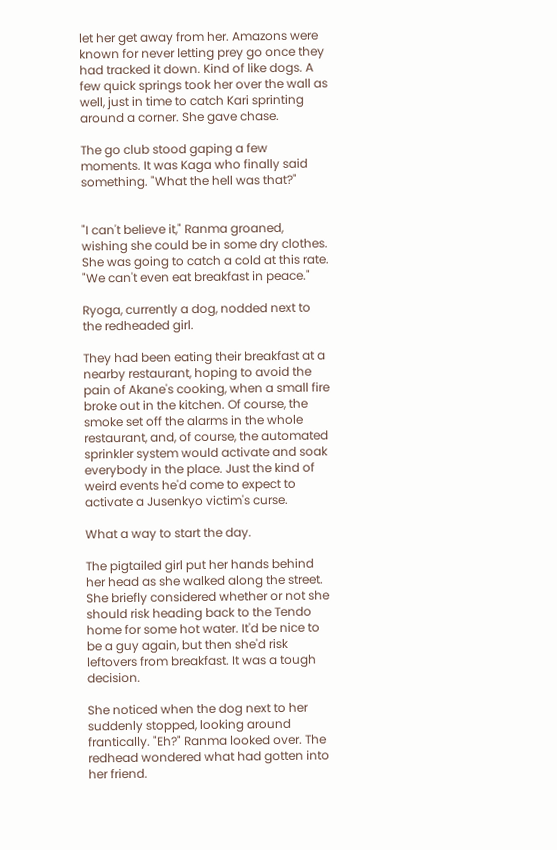let her get away from her. Amazons were known for never letting prey go once they had tracked it down. Kind of like dogs. A few quick springs took her over the wall as well, just in time to catch Kari sprinting around a corner. She gave chase.

The go club stood gaping a few moments. It was Kaga who finally said something. "What the hell was that?"


"I can't believe it," Ranma groaned, wishing she could be in some dry clothes. She was going to catch a cold at this rate. "We can't even eat breakfast in peace."

Ryoga, currently a dog, nodded next to the redheaded girl.

They had been eating their breakfast at a nearby restaurant, hoping to avoid the pain of Akane's cooking, when a small fire broke out in the kitchen. Of course, the smoke set off the alarms in the whole restaurant, and, of course, the automated sprinkler system would activate and soak everybody in the place. Just the kind of weird events he'd come to expect to activate a Jusenkyo victim's curse.

What a way to start the day.

The pigtailed girl put her hands behind her head as she walked along the street. She briefly considered whether or not she should risk heading back to the Tendo home for some hot water. It'd be nice to be a guy again, but then she'd risk leftovers from breakfast. It was a tough decision.

She noticed when the dog next to her suddenly stopped, looking around frantically. "Eh?" Ranma looked over. The redhead wondered what had gotten into her friend.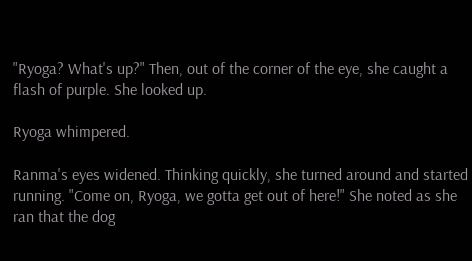"Ryoga? What's up?" Then, out of the corner of the eye, she caught a flash of purple. She looked up.

Ryoga whimpered.

Ranma's eyes widened. Thinking quickly, she turned around and started running. "Come on, Ryoga, we gotta get out of here!" She noted as she ran that the dog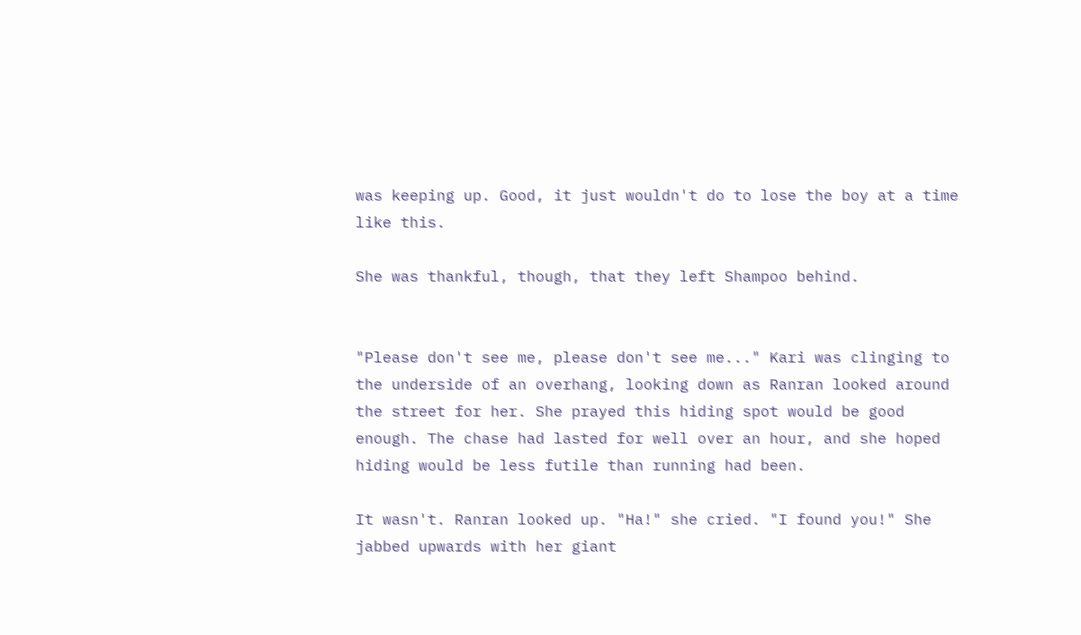was keeping up. Good, it just wouldn't do to lose the boy at a time like this.

She was thankful, though, that they left Shampoo behind.


"Please don't see me, please don't see me..." Kari was clinging to the underside of an overhang, looking down as Ranran looked around the street for her. She prayed this hiding spot would be good enough. The chase had lasted for well over an hour, and she hoped hiding would be less futile than running had been.

It wasn't. Ranran looked up. "Ha!" she cried. "I found you!" She jabbed upwards with her giant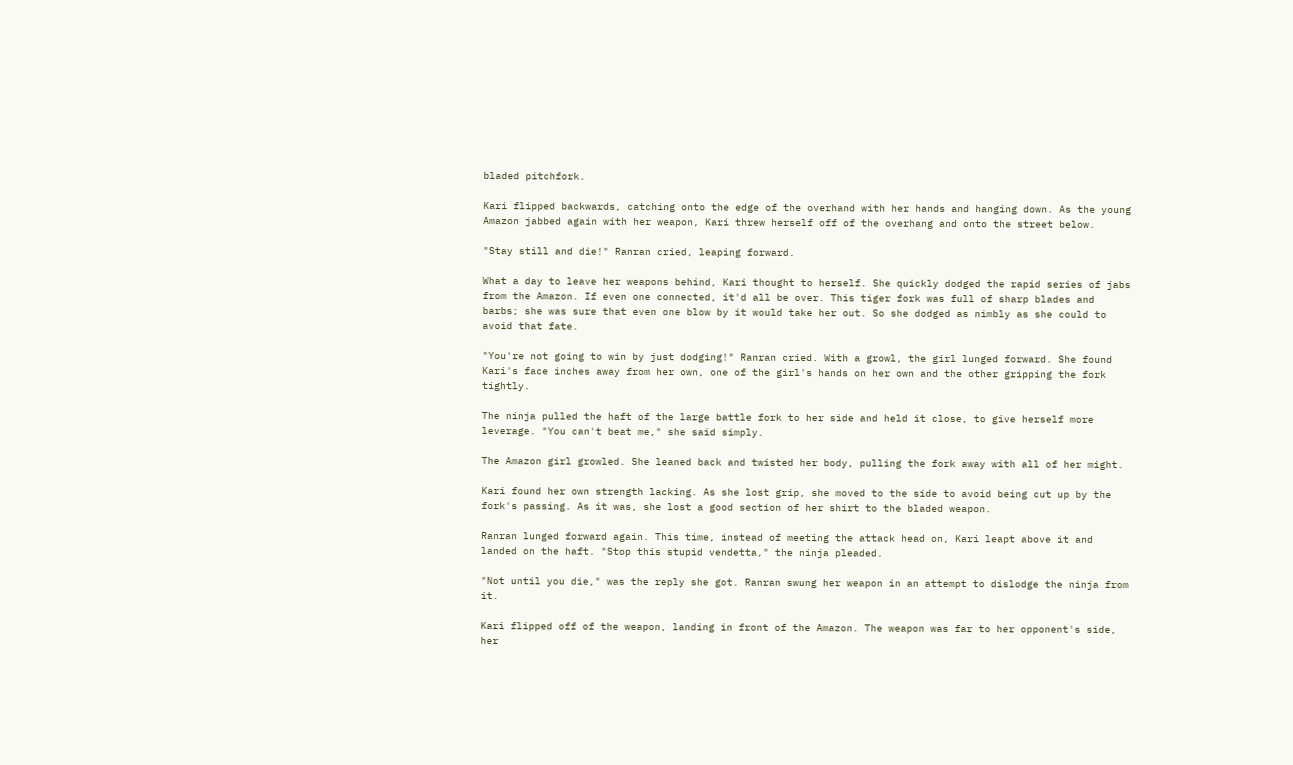bladed pitchfork.

Kari flipped backwards, catching onto the edge of the overhand with her hands and hanging down. As the young Amazon jabbed again with her weapon, Kari threw herself off of the overhang and onto the street below.

"Stay still and die!" Ranran cried, leaping forward.

What a day to leave her weapons behind, Kari thought to herself. She quickly dodged the rapid series of jabs from the Amazon. If even one connected, it'd all be over. This tiger fork was full of sharp blades and barbs; she was sure that even one blow by it would take her out. So she dodged as nimbly as she could to avoid that fate.

"You're not going to win by just dodging!" Ranran cried. With a growl, the girl lunged forward. She found Kari's face inches away from her own, one of the girl's hands on her own and the other gripping the fork tightly.

The ninja pulled the haft of the large battle fork to her side and held it close, to give herself more leverage. "You can't beat me," she said simply.

The Amazon girl growled. She leaned back and twisted her body, pulling the fork away with all of her might.

Kari found her own strength lacking. As she lost grip, she moved to the side to avoid being cut up by the fork's passing. As it was, she lost a good section of her shirt to the bladed weapon.

Ranran lunged forward again. This time, instead of meeting the attack head on, Kari leapt above it and landed on the haft. "Stop this stupid vendetta," the ninja pleaded.

"Not until you die," was the reply she got. Ranran swung her weapon in an attempt to dislodge the ninja from it.

Kari flipped off of the weapon, landing in front of the Amazon. The weapon was far to her opponent's side, her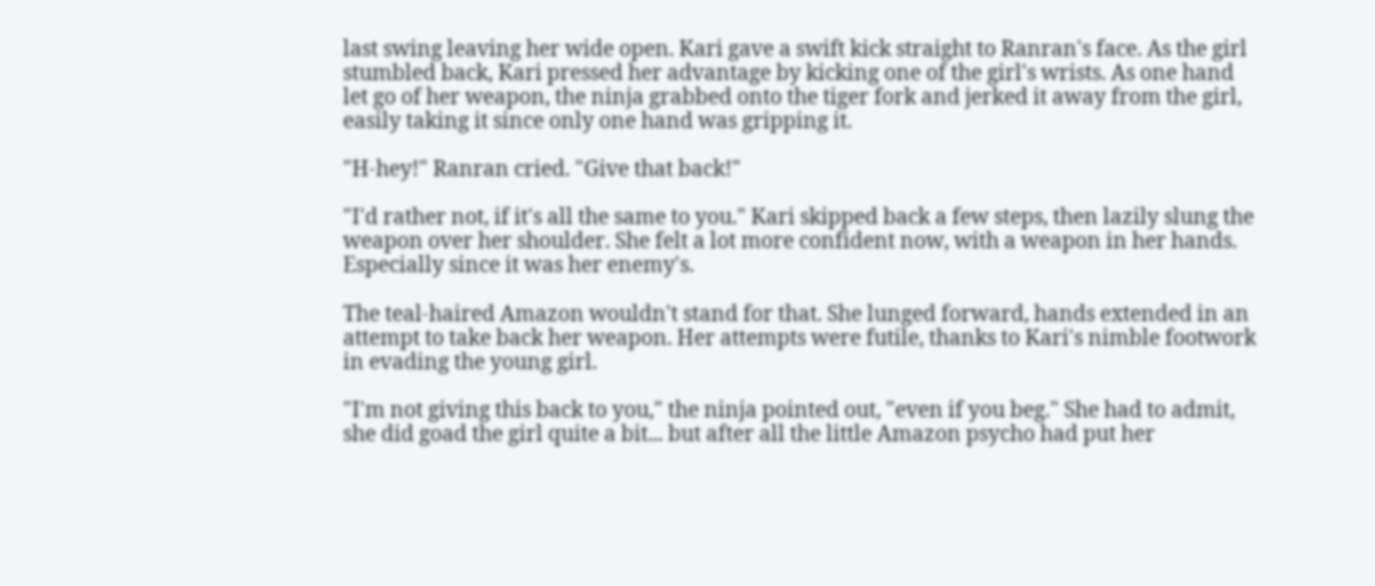last swing leaving her wide open. Kari gave a swift kick straight to Ranran's face. As the girl stumbled back, Kari pressed her advantage by kicking one of the girl's wrists. As one hand let go of her weapon, the ninja grabbed onto the tiger fork and jerked it away from the girl, easily taking it since only one hand was gripping it.

"H-hey!" Ranran cried. "Give that back!"

"I'd rather not, if it's all the same to you." Kari skipped back a few steps, then lazily slung the weapon over her shoulder. She felt a lot more confident now, with a weapon in her hands. Especially since it was her enemy's.

The teal-haired Amazon wouldn't stand for that. She lunged forward, hands extended in an attempt to take back her weapon. Her attempts were futile, thanks to Kari's nimble footwork in evading the young girl.

"I'm not giving this back to you," the ninja pointed out, "even if you beg." She had to admit, she did goad the girl quite a bit... but after all the little Amazon psycho had put her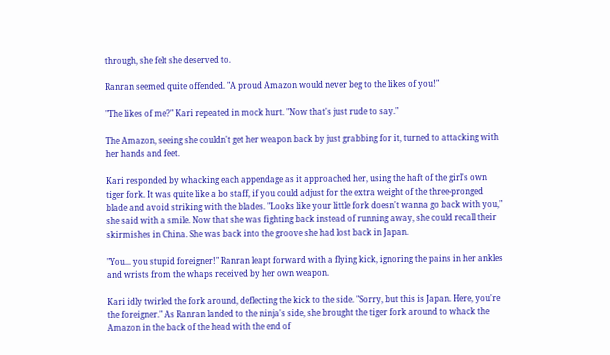through, she felt she deserved to.

Ranran seemed quite offended. "A proud Amazon would never beg to the likes of you!"

"The likes of me?" Kari repeated in mock hurt. "Now that's just rude to say."

The Amazon, seeing she couldn't get her weapon back by just grabbing for it, turned to attacking with her hands and feet.

Kari responded by whacking each appendage as it approached her, using the haft of the girl's own tiger fork. It was quite like a bo staff, if you could adjust for the extra weight of the three-pronged blade and avoid striking with the blades. "Looks like your little fork doesn't wanna go back with you," she said with a smile. Now that she was fighting back instead of running away, she could recall their skirmishes in China. She was back into the groove she had lost back in Japan.

"You... you stupid foreigner!" Ranran leapt forward with a flying kick, ignoring the pains in her ankles and wrists from the whaps received by her own weapon.

Kari idly twirled the fork around, deflecting the kick to the side. "Sorry, but this is Japan. Here, you're the foreigner." As Ranran landed to the ninja's side, she brought the tiger fork around to whack the Amazon in the back of the head with the end of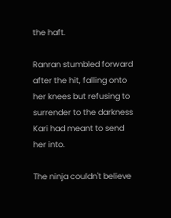the haft.

Ranran stumbled forward after the hit, falling onto her knees but refusing to surrender to the darkness Kari had meant to send her into.

The ninja couldn't believe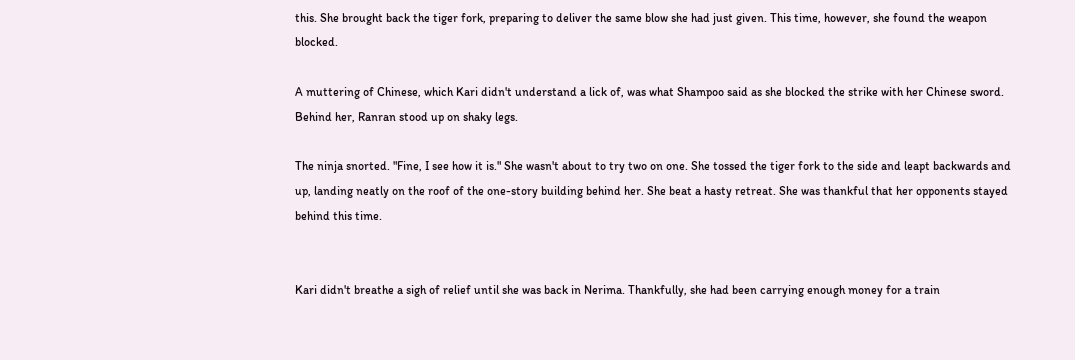this. She brought back the tiger fork, preparing to deliver the same blow she had just given. This time, however, she found the weapon blocked.

A muttering of Chinese, which Kari didn't understand a lick of, was what Shampoo said as she blocked the strike with her Chinese sword. Behind her, Ranran stood up on shaky legs.

The ninja snorted. "Fine, I see how it is." She wasn't about to try two on one. She tossed the tiger fork to the side and leapt backwards and up, landing neatly on the roof of the one-story building behind her. She beat a hasty retreat. She was thankful that her opponents stayed behind this time.


Kari didn't breathe a sigh of relief until she was back in Nerima. Thankfully, she had been carrying enough money for a train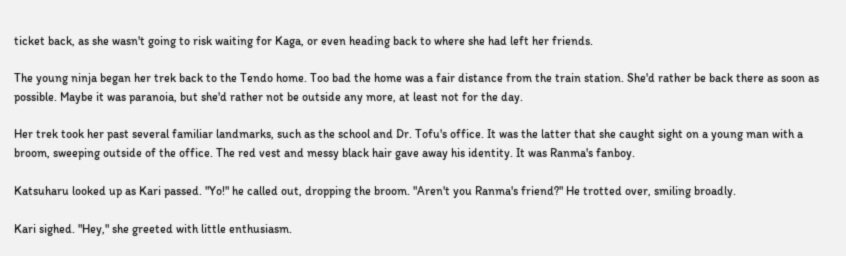ticket back, as she wasn't going to risk waiting for Kaga, or even heading back to where she had left her friends.

The young ninja began her trek back to the Tendo home. Too bad the home was a fair distance from the train station. She'd rather be back there as soon as possible. Maybe it was paranoia, but she'd rather not be outside any more, at least not for the day.

Her trek took her past several familiar landmarks, such as the school and Dr. Tofu's office. It was the latter that she caught sight on a young man with a broom, sweeping outside of the office. The red vest and messy black hair gave away his identity. It was Ranma's fanboy.

Katsuharu looked up as Kari passed. "Yo!" he called out, dropping the broom. "Aren't you Ranma's friend?" He trotted over, smiling broadly.

Kari sighed. "Hey," she greeted with little enthusiasm.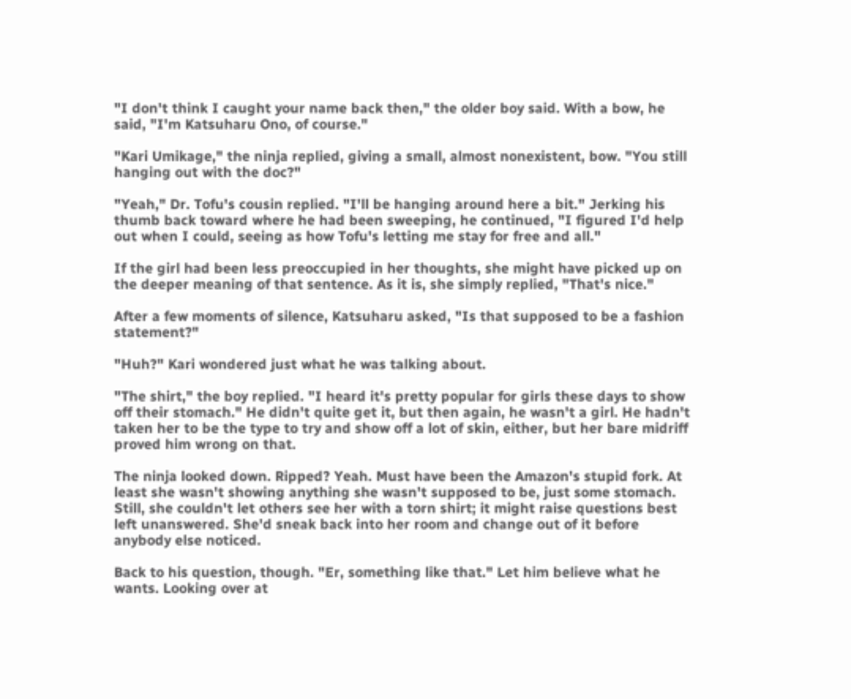"I don't think I caught your name back then," the older boy said. With a bow, he said, "I'm Katsuharu Ono, of course."

"Kari Umikage," the ninja replied, giving a small, almost nonexistent, bow. "You still hanging out with the doc?"

"Yeah," Dr. Tofu's cousin replied. "I'll be hanging around here a bit." Jerking his thumb back toward where he had been sweeping, he continued, "I figured I'd help out when I could, seeing as how Tofu's letting me stay for free and all."

If the girl had been less preoccupied in her thoughts, she might have picked up on the deeper meaning of that sentence. As it is, she simply replied, "That's nice."

After a few moments of silence, Katsuharu asked, "Is that supposed to be a fashion statement?"

"Huh?" Kari wondered just what he was talking about.

"The shirt," the boy replied. "I heard it's pretty popular for girls these days to show off their stomach." He didn't quite get it, but then again, he wasn't a girl. He hadn't taken her to be the type to try and show off a lot of skin, either, but her bare midriff proved him wrong on that.

The ninja looked down. Ripped? Yeah. Must have been the Amazon's stupid fork. At least she wasn't showing anything she wasn't supposed to be, just some stomach. Still, she couldn't let others see her with a torn shirt; it might raise questions best left unanswered. She'd sneak back into her room and change out of it before anybody else noticed.

Back to his question, though. "Er, something like that." Let him believe what he wants. Looking over at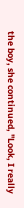the boy, she continued, "Look, I really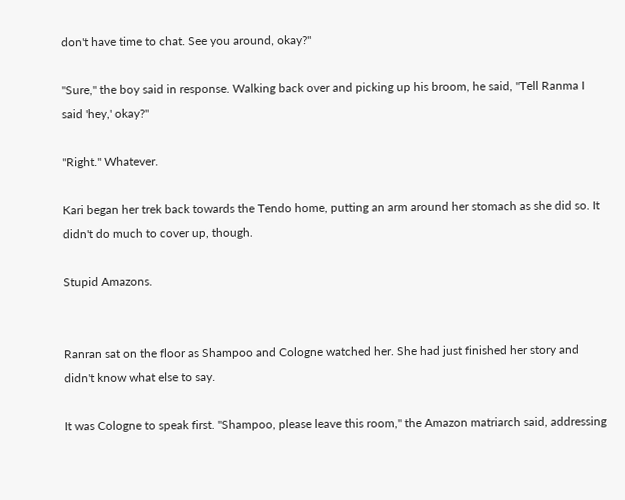don't have time to chat. See you around, okay?"

"Sure," the boy said in response. Walking back over and picking up his broom, he said, "Tell Ranma I said 'hey,' okay?"

"Right." Whatever.

Kari began her trek back towards the Tendo home, putting an arm around her stomach as she did so. It didn't do much to cover up, though.

Stupid Amazons.


Ranran sat on the floor as Shampoo and Cologne watched her. She had just finished her story and didn't know what else to say.

It was Cologne to speak first. "Shampoo, please leave this room," the Amazon matriarch said, addressing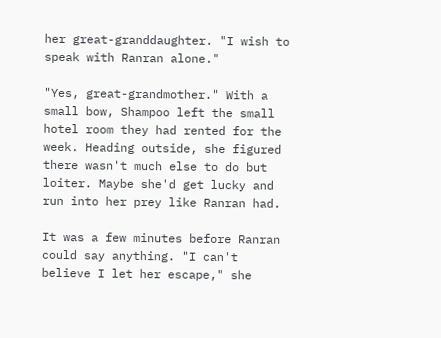her great-granddaughter. "I wish to speak with Ranran alone."

"Yes, great-grandmother." With a small bow, Shampoo left the small hotel room they had rented for the week. Heading outside, she figured there wasn't much else to do but loiter. Maybe she'd get lucky and run into her prey like Ranran had.

It was a few minutes before Ranran could say anything. "I can't believe I let her escape," she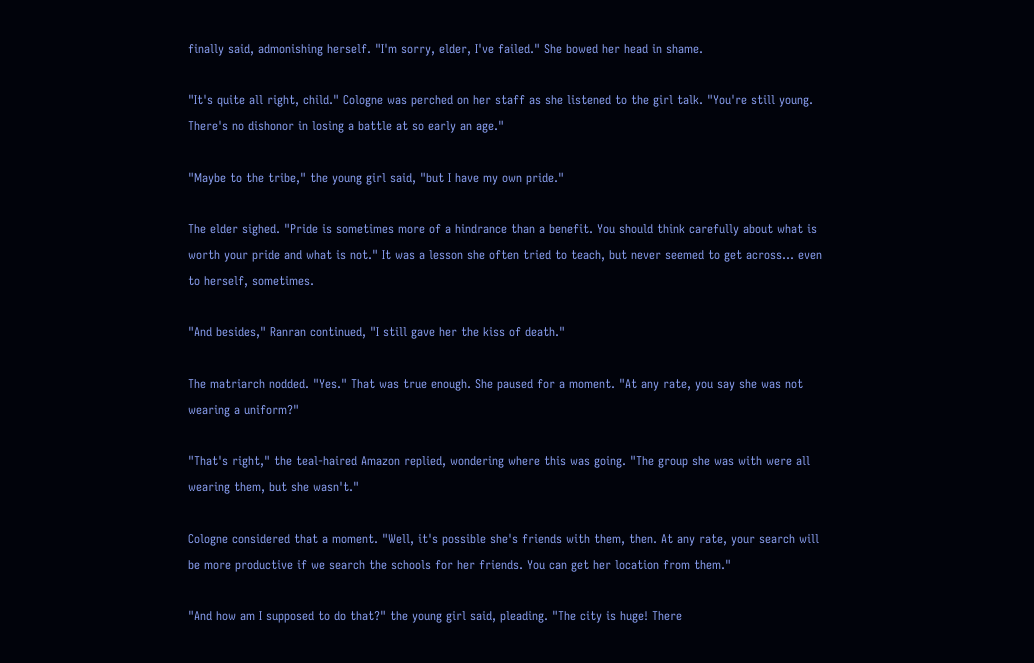finally said, admonishing herself. "I'm sorry, elder, I've failed." She bowed her head in shame.

"It's quite all right, child." Cologne was perched on her staff as she listened to the girl talk. "You're still young. There's no dishonor in losing a battle at so early an age."

"Maybe to the tribe," the young girl said, "but I have my own pride."

The elder sighed. "Pride is sometimes more of a hindrance than a benefit. You should think carefully about what is worth your pride and what is not." It was a lesson she often tried to teach, but never seemed to get across... even to herself, sometimes.

"And besides," Ranran continued, "I still gave her the kiss of death."

The matriarch nodded. "Yes." That was true enough. She paused for a moment. "At any rate, you say she was not wearing a uniform?"

"That's right," the teal-haired Amazon replied, wondering where this was going. "The group she was with were all wearing them, but she wasn't."

Cologne considered that a moment. "Well, it's possible she's friends with them, then. At any rate, your search will be more productive if we search the schools for her friends. You can get her location from them."

"And how am I supposed to do that?" the young girl said, pleading. "The city is huge! There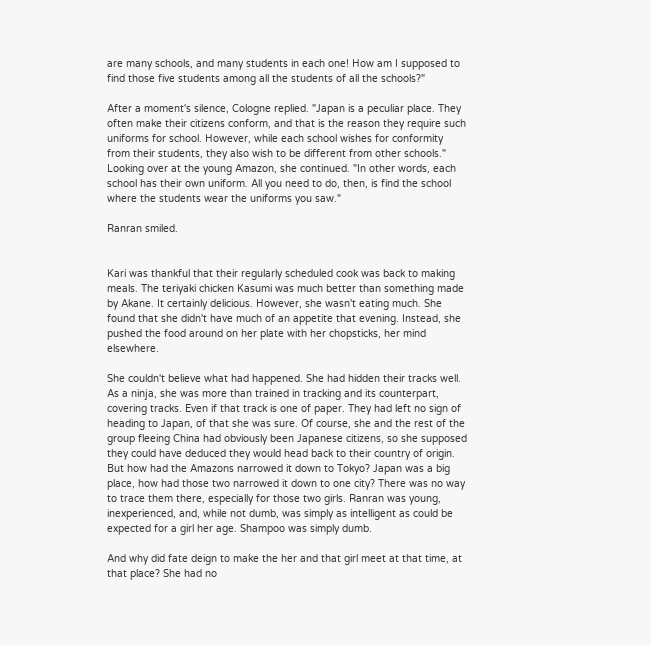are many schools, and many students in each one! How am I supposed to find those five students among all the students of all the schools?"

After a moment's silence, Cologne replied. "Japan is a peculiar place. They often make their citizens conform, and that is the reason they require such uniforms for school. However, while each school wishes for conformity from their students, they also wish to be different from other schools." Looking over at the young Amazon, she continued. "In other words, each school has their own uniform. All you need to do, then, is find the school where the students wear the uniforms you saw."

Ranran smiled.


Kari was thankful that their regularly scheduled cook was back to making meals. The teriyaki chicken Kasumi was much better than something made by Akane. It certainly delicious. However, she wasn't eating much. She found that she didn't have much of an appetite that evening. Instead, she pushed the food around on her plate with her chopsticks, her mind elsewhere.

She couldn't believe what had happened. She had hidden their tracks well. As a ninja, she was more than trained in tracking and its counterpart, covering tracks. Even if that track is one of paper. They had left no sign of heading to Japan, of that she was sure. Of course, she and the rest of the group fleeing China had obviously been Japanese citizens, so she supposed they could have deduced they would head back to their country of origin. But how had the Amazons narrowed it down to Tokyo? Japan was a big place, how had those two narrowed it down to one city? There was no way to trace them there, especially for those two girls. Ranran was young, inexperienced, and, while not dumb, was simply as intelligent as could be expected for a girl her age. Shampoo was simply dumb.

And why did fate deign to make the her and that girl meet at that time, at that place? She had no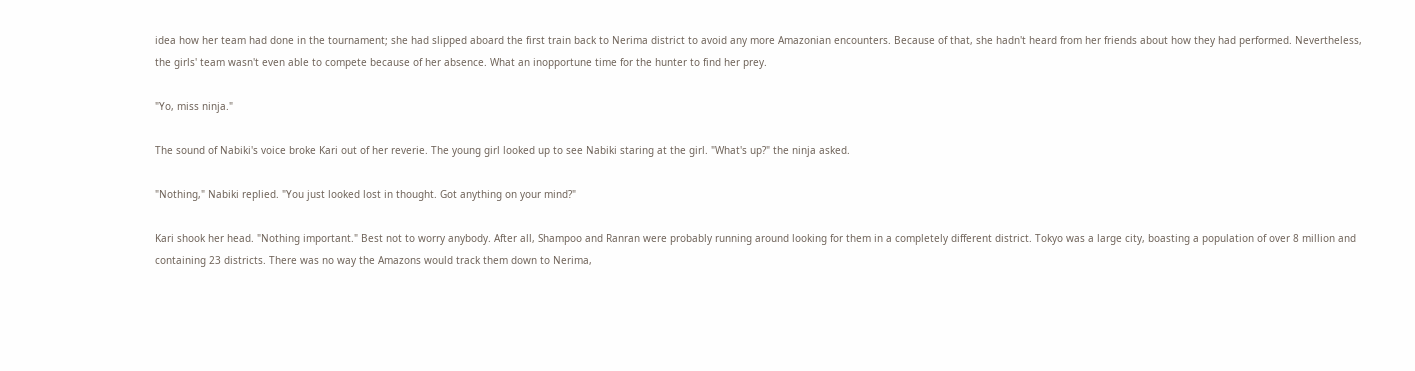idea how her team had done in the tournament; she had slipped aboard the first train back to Nerima district to avoid any more Amazonian encounters. Because of that, she hadn't heard from her friends about how they had performed. Nevertheless, the girls' team wasn't even able to compete because of her absence. What an inopportune time for the hunter to find her prey.

"Yo, miss ninja."

The sound of Nabiki's voice broke Kari out of her reverie. The young girl looked up to see Nabiki staring at the girl. "What's up?" the ninja asked.

"Nothing," Nabiki replied. "You just looked lost in thought. Got anything on your mind?"

Kari shook her head. "Nothing important." Best not to worry anybody. After all, Shampoo and Ranran were probably running around looking for them in a completely different district. Tokyo was a large city, boasting a population of over 8 million and containing 23 districts. There was no way the Amazons would track them down to Nerima,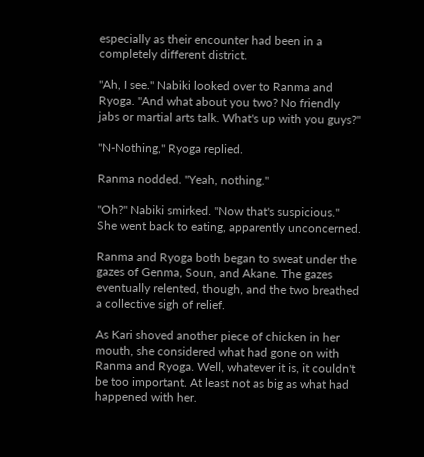especially as their encounter had been in a completely different district.

"Ah, I see." Nabiki looked over to Ranma and Ryoga. "And what about you two? No friendly jabs or martial arts talk. What's up with you guys?"

"N-Nothing," Ryoga replied.

Ranma nodded. "Yeah, nothing."

"Oh?" Nabiki smirked. "Now that's suspicious." She went back to eating, apparently unconcerned.

Ranma and Ryoga both began to sweat under the gazes of Genma, Soun, and Akane. The gazes eventually relented, though, and the two breathed a collective sigh of relief.

As Kari shoved another piece of chicken in her mouth, she considered what had gone on with Ranma and Ryoga. Well, whatever it is, it couldn't be too important. At least not as big as what had happened with her.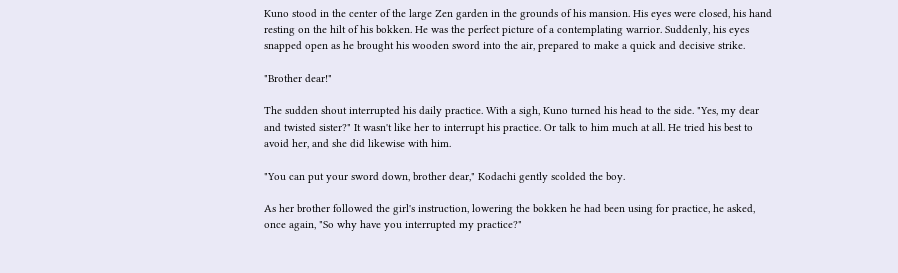Kuno stood in the center of the large Zen garden in the grounds of his mansion. His eyes were closed, his hand resting on the hilt of his bokken. He was the perfect picture of a contemplating warrior. Suddenly, his eyes snapped open as he brought his wooden sword into the air, prepared to make a quick and decisive strike.

"Brother dear!"

The sudden shout interrupted his daily practice. With a sigh, Kuno turned his head to the side. "Yes, my dear and twisted sister?" It wasn't like her to interrupt his practice. Or talk to him much at all. He tried his best to avoid her, and she did likewise with him.

"You can put your sword down, brother dear," Kodachi gently scolded the boy.

As her brother followed the girl's instruction, lowering the bokken he had been using for practice, he asked, once again, "So why have you interrupted my practice?"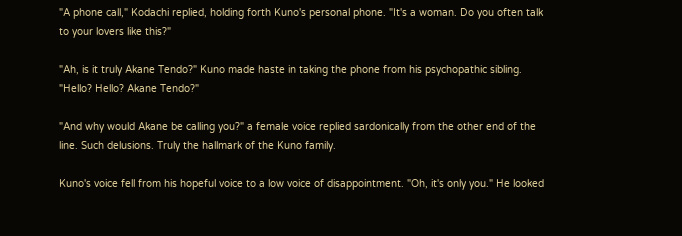"A phone call," Kodachi replied, holding forth Kuno's personal phone. "It's a woman. Do you often talk to your lovers like this?"

"Ah, is it truly Akane Tendo?" Kuno made haste in taking the phone from his psychopathic sibling. "Hello? Hello? Akane Tendo?"

"And why would Akane be calling you?" a female voice replied sardonically from the other end of the line. Such delusions. Truly the hallmark of the Kuno family.

Kuno's voice fell from his hopeful voice to a low voice of disappointment. "Oh, it's only you." He looked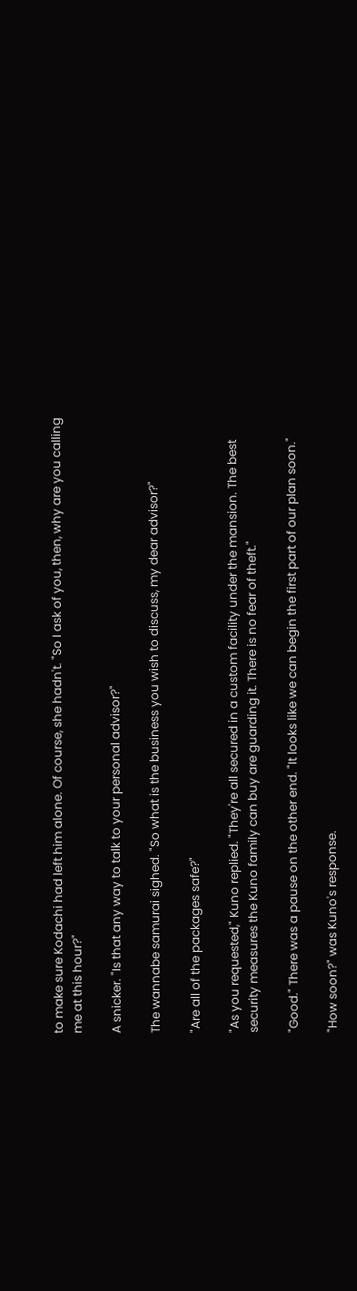to make sure Kodachi had left him alone. Of course, she hadn't. "So I ask of you, then, why are you calling me at this hour?"

A snicker. "Is that any way to talk to your personal advisor?"

The wannabe samurai sighed. "So what is the business you wish to discuss, my dear advisor?"

"Are all of the packages safe?"

"As you requested," Kuno replied. "They're all secured in a custom facility under the mansion. The best security measures the Kuno family can buy are guarding it. There is no fear of theft."

"Good." There was a pause on the other end. "It looks like we can begin the first part of our plan soon."

"How soon?" was Kuno's response.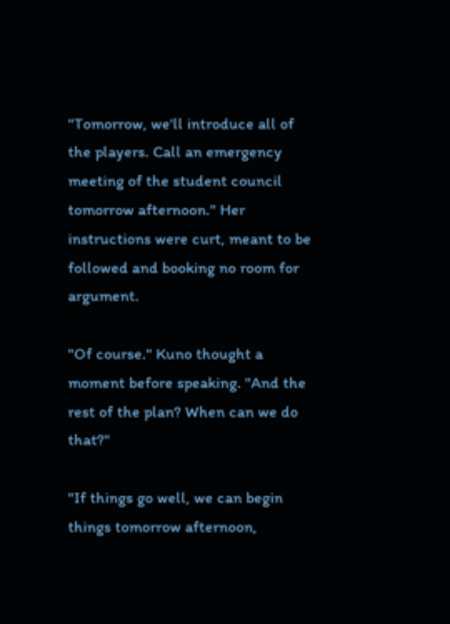"Tomorrow, we'll introduce all of the players. Call an emergency meeting of the student council tomorrow afternoon." Her instructions were curt, meant to be followed and booking no room for argument.

"Of course." Kuno thought a moment before speaking. "And the rest of the plan? When can we do that?"

"If things go well, we can begin things tomorrow afternoon,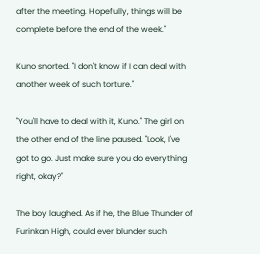after the meeting. Hopefully, things will be complete before the end of the week."

Kuno snorted. "I don't know if I can deal with another week of such torture."

"You'll have to deal with it, Kuno." The girl on the other end of the line paused. "Look, I've got to go. Just make sure you do everything right, okay?"

The boy laughed. As if he, the Blue Thunder of Furinkan High, could ever blunder such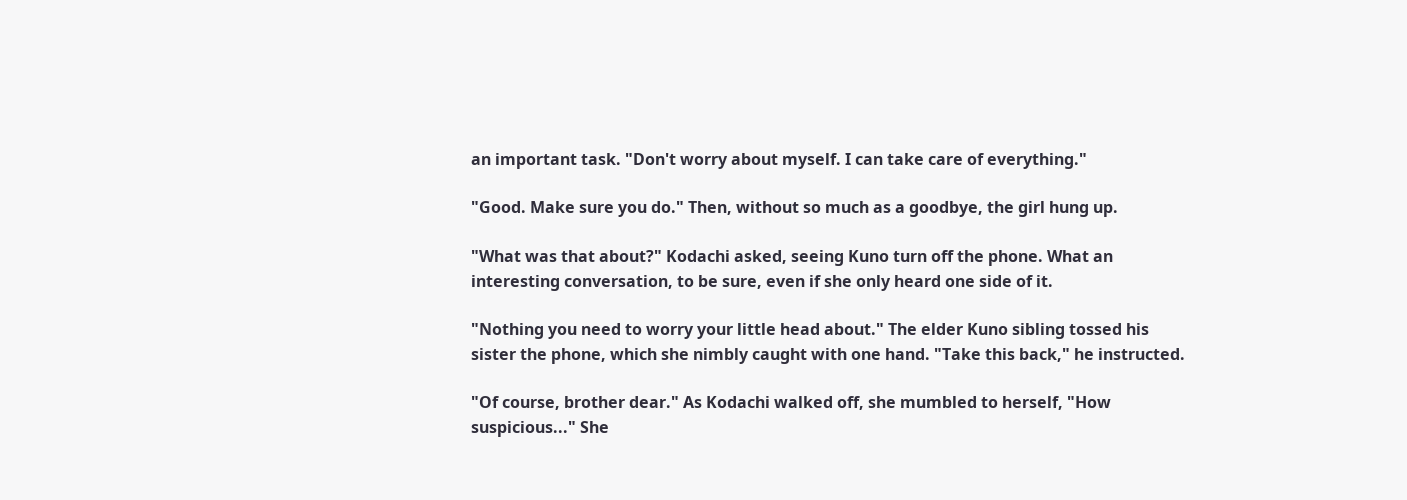an important task. "Don't worry about myself. I can take care of everything."

"Good. Make sure you do." Then, without so much as a goodbye, the girl hung up.

"What was that about?" Kodachi asked, seeing Kuno turn off the phone. What an interesting conversation, to be sure, even if she only heard one side of it.

"Nothing you need to worry your little head about." The elder Kuno sibling tossed his sister the phone, which she nimbly caught with one hand. "Take this back," he instructed.

"Of course, brother dear." As Kodachi walked off, she mumbled to herself, "How suspicious..." She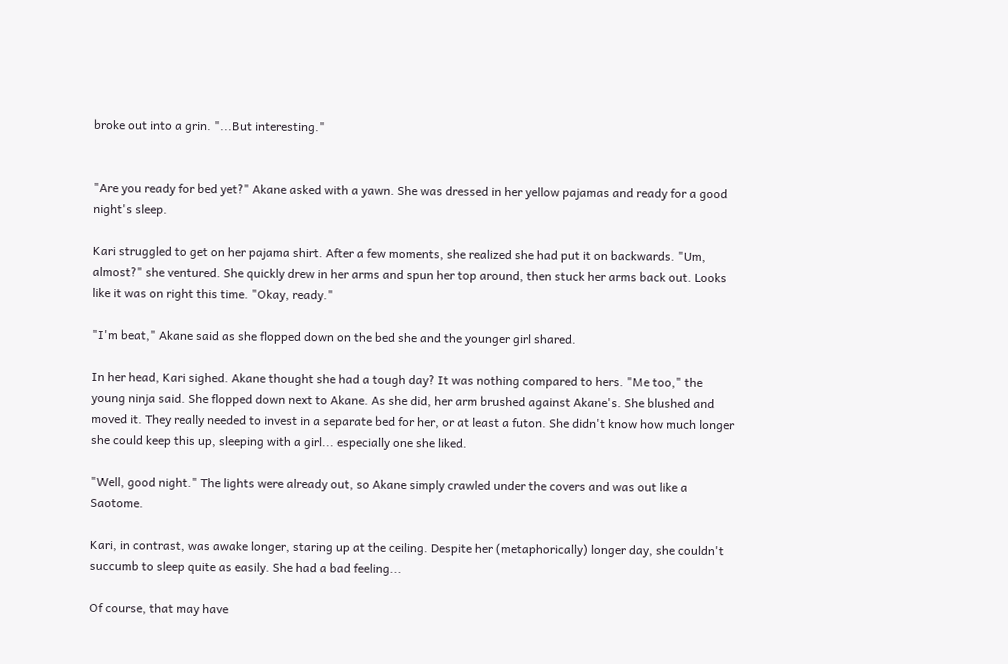broke out into a grin. "...But interesting."


"Are you ready for bed yet?" Akane asked with a yawn. She was dressed in her yellow pajamas and ready for a good night's sleep.

Kari struggled to get on her pajama shirt. After a few moments, she realized she had put it on backwards. "Um, almost?" she ventured. She quickly drew in her arms and spun her top around, then stuck her arms back out. Looks like it was on right this time. "Okay, ready."

"I'm beat," Akane said as she flopped down on the bed she and the younger girl shared.

In her head, Kari sighed. Akane thought she had a tough day? It was nothing compared to hers. "Me too," the young ninja said. She flopped down next to Akane. As she did, her arm brushed against Akane's. She blushed and moved it. They really needed to invest in a separate bed for her, or at least a futon. She didn't know how much longer she could keep this up, sleeping with a girl... especially one she liked.

"Well, good night." The lights were already out, so Akane simply crawled under the covers and was out like a Saotome.

Kari, in contrast, was awake longer, staring up at the ceiling. Despite her (metaphorically) longer day, she couldn't succumb to sleep quite as easily. She had a bad feeling...

Of course, that may have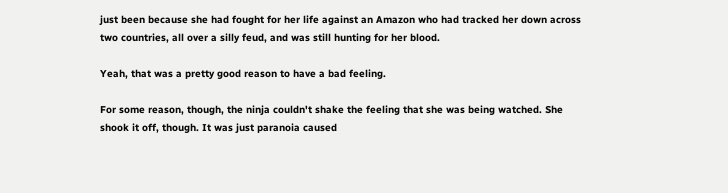just been because she had fought for her life against an Amazon who had tracked her down across two countries, all over a silly feud, and was still hunting for her blood.

Yeah, that was a pretty good reason to have a bad feeling.

For some reason, though, the ninja couldn't shake the feeling that she was being watched. She shook it off, though. It was just paranoia caused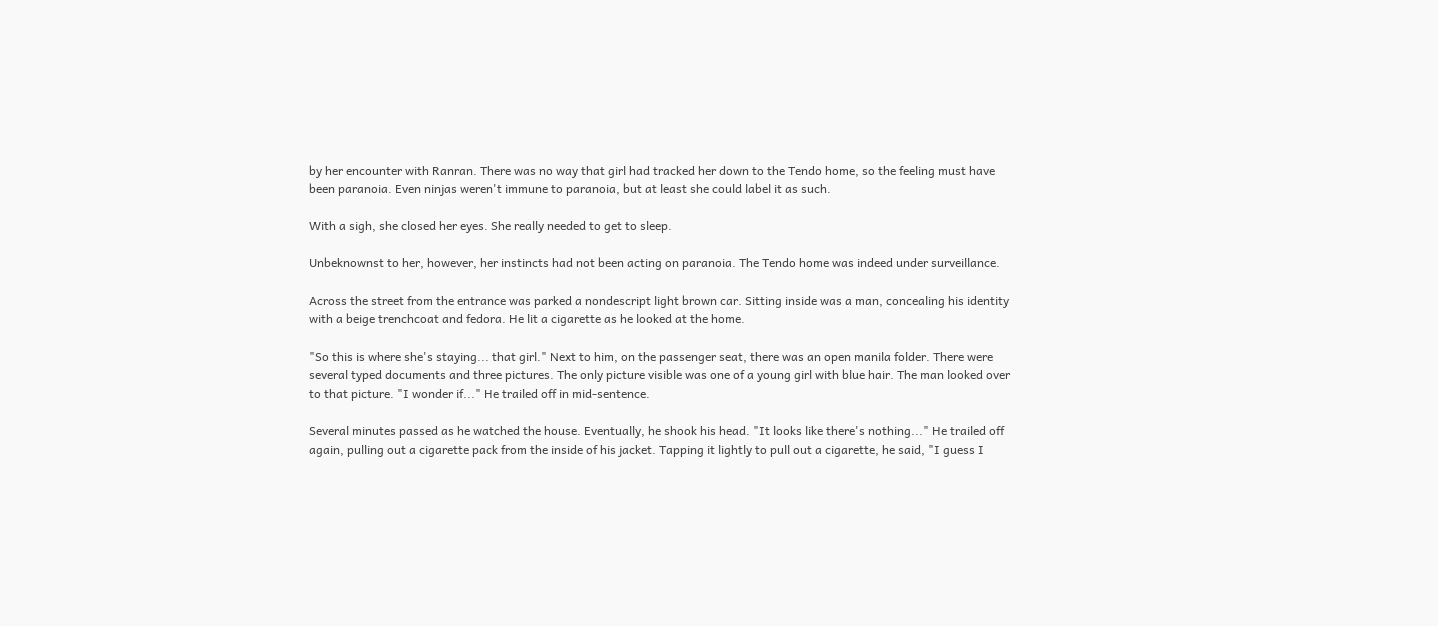by her encounter with Ranran. There was no way that girl had tracked her down to the Tendo home, so the feeling must have been paranoia. Even ninjas weren't immune to paranoia, but at least she could label it as such.

With a sigh, she closed her eyes. She really needed to get to sleep.

Unbeknownst to her, however, her instincts had not been acting on paranoia. The Tendo home was indeed under surveillance.

Across the street from the entrance was parked a nondescript light brown car. Sitting inside was a man, concealing his identity with a beige trenchcoat and fedora. He lit a cigarette as he looked at the home.

"So this is where she's staying... that girl." Next to him, on the passenger seat, there was an open manila folder. There were several typed documents and three pictures. The only picture visible was one of a young girl with blue hair. The man looked over to that picture. "I wonder if..." He trailed off in mid-sentence.

Several minutes passed as he watched the house. Eventually, he shook his head. "It looks like there's nothing..." He trailed off again, pulling out a cigarette pack from the inside of his jacket. Tapping it lightly to pull out a cigarette, he said, "I guess I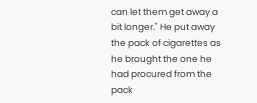can let them get away a bit longer." He put away the pack of cigarettes as he brought the one he had procured from the pack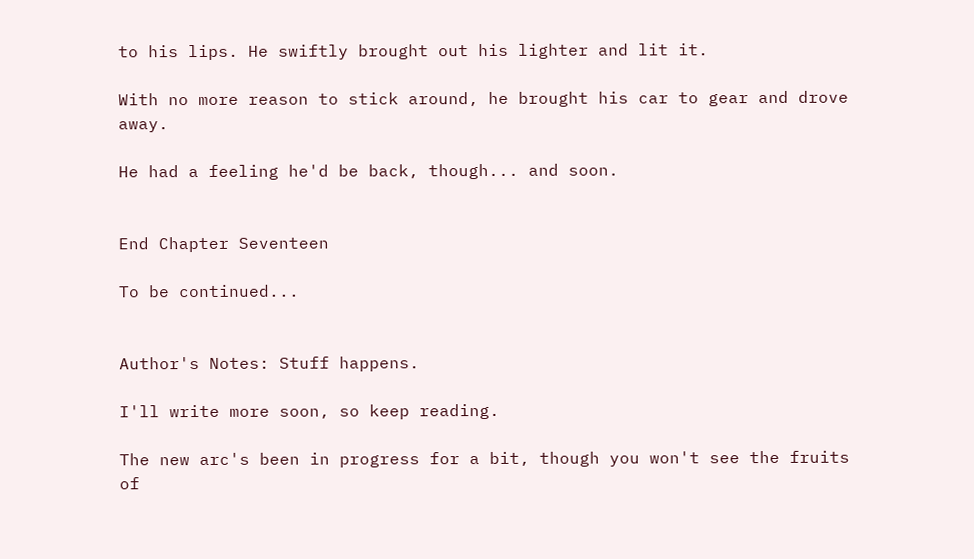to his lips. He swiftly brought out his lighter and lit it.

With no more reason to stick around, he brought his car to gear and drove away.

He had a feeling he'd be back, though... and soon.


End Chapter Seventeen

To be continued...


Author's Notes: Stuff happens.

I'll write more soon, so keep reading.

The new arc's been in progress for a bit, though you won't see the fruits of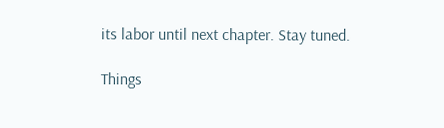its labor until next chapter. Stay tuned.

Things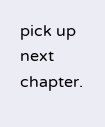pick up next chapter.